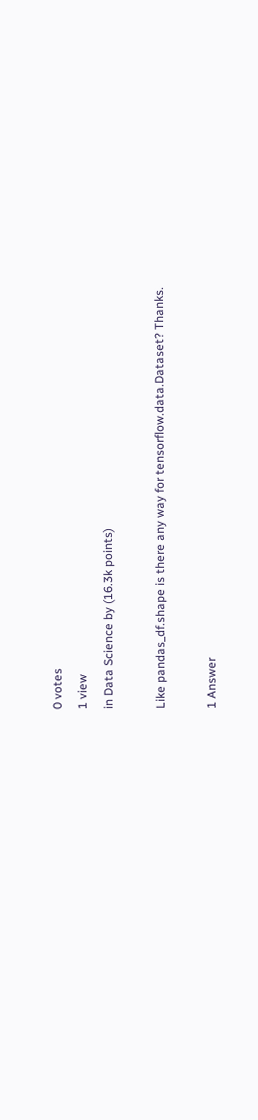0 votes
1 view
in Data Science by (16.3k points)

Like pandas_df.shape is there any way for tensorflow.data.Dataset? Thanks.

1 Answer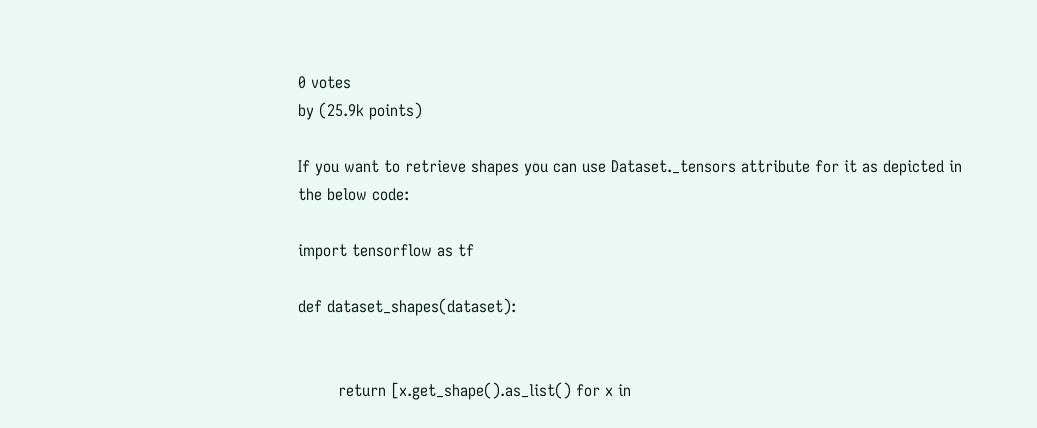0 votes
by (25.9k points)

If you want to retrieve shapes you can use Dataset._tensors attribute for it as depicted in the below code:

import tensorflow as tf

def dataset_shapes(dataset):


        return [x.get_shape().as_list() for x in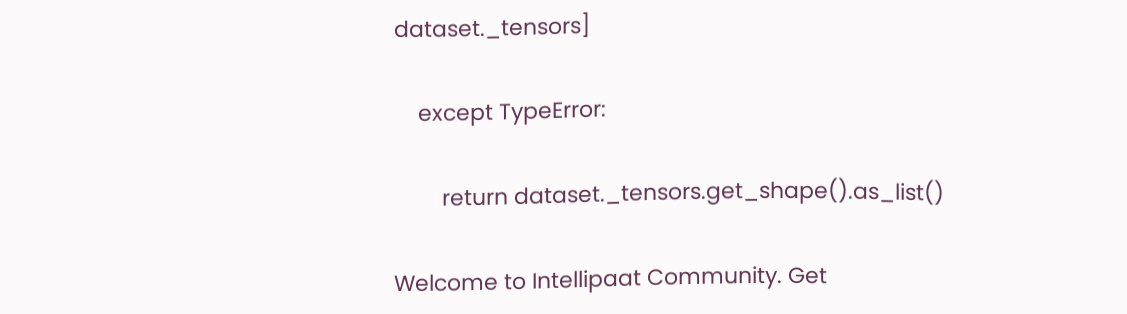dataset._tensors]

    except TypeError:

        return dataset._tensors.get_shape().as_list()

Welcome to Intellipaat Community. Get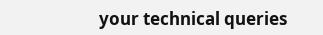your technical queries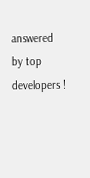answered by top developers !